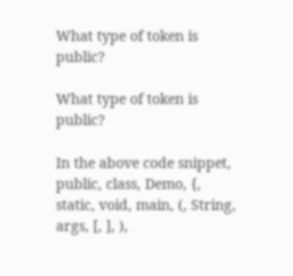What type of token is public?

What type of token is public?

In the above code snippet, public, class, Demo, {, static, void, main, (, String, args, [, ], ),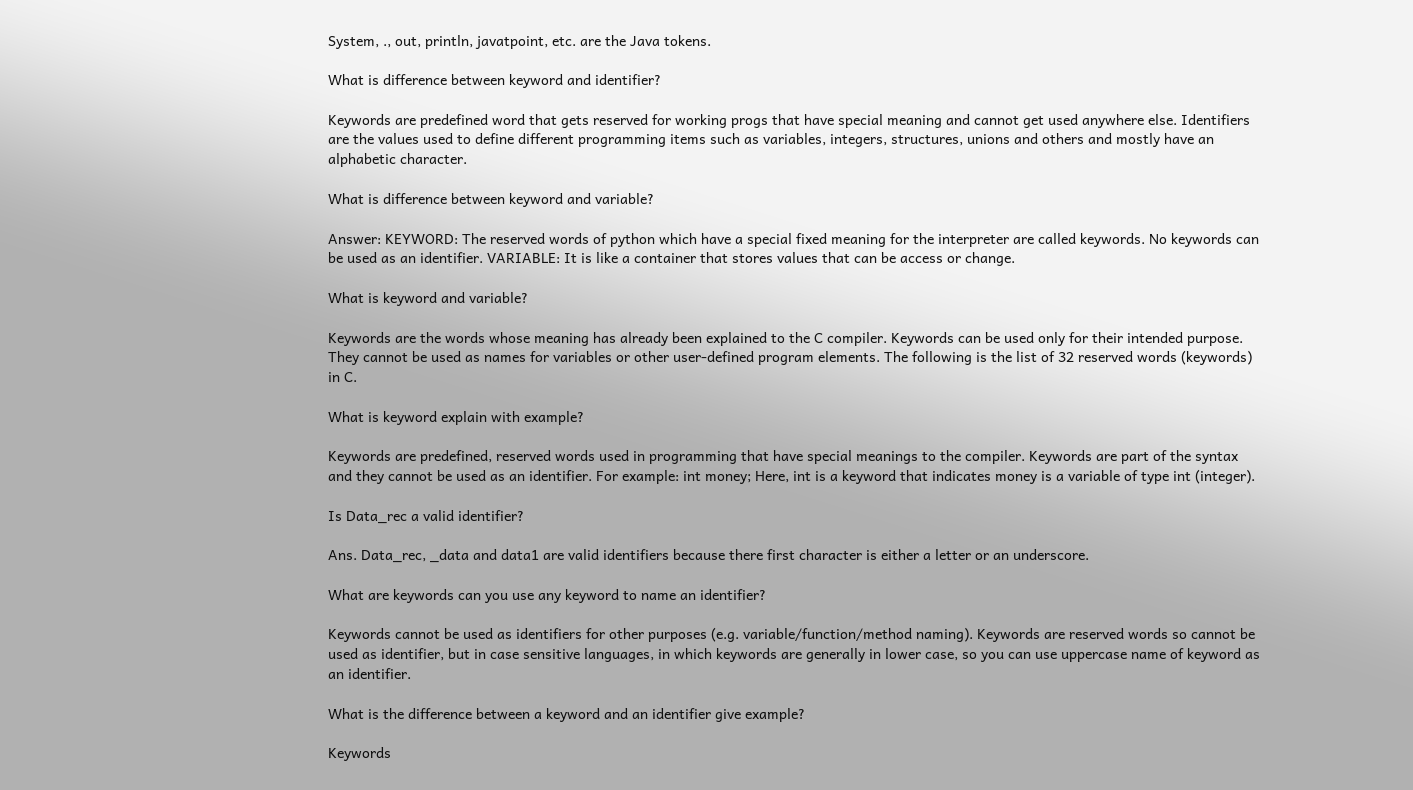System, ., out, println, javatpoint, etc. are the Java tokens.

What is difference between keyword and identifier?

Keywords are predefined word that gets reserved for working progs that have special meaning and cannot get used anywhere else. Identifiers are the values used to define different programming items such as variables, integers, structures, unions and others and mostly have an alphabetic character.

What is difference between keyword and variable?

Answer: KEYWORD: The reserved words of python which have a special fixed meaning for the interpreter are called keywords. No keywords can be used as an identifier. VARIABLE: It is like a container that stores values that can be access or change.

What is keyword and variable?

Keywords are the words whose meaning has already been explained to the C compiler. Keywords can be used only for their intended purpose. They cannot be used as names for variables or other user-defined program elements. The following is the list of 32 reserved words (keywords) in C.

What is keyword explain with example?

Keywords are predefined, reserved words used in programming that have special meanings to the compiler. Keywords are part of the syntax and they cannot be used as an identifier. For example: int money; Here, int is a keyword that indicates money is a variable of type int (integer).

Is Data_rec a valid identifier?

Ans. Data_rec, _data and data1 are valid identifiers because there first character is either a letter or an underscore.

What are keywords can you use any keyword to name an identifier?

Keywords cannot be used as identifiers for other purposes (e.g. variable/function/method naming). Keywords are reserved words so cannot be used as identifier, but in case sensitive languages, in which keywords are generally in lower case, so you can use uppercase name of keyword as an identifier.

What is the difference between a keyword and an identifier give example?

Keywords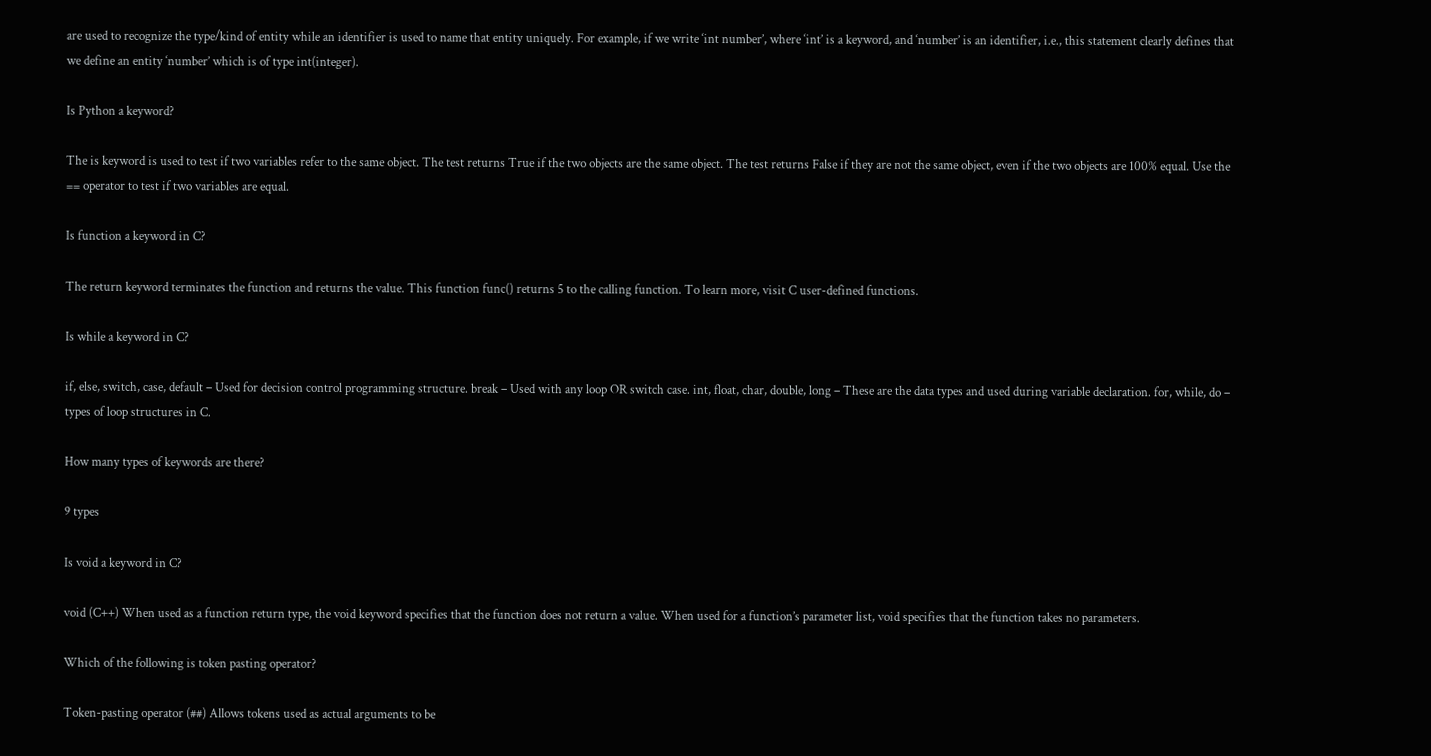are used to recognize the type/kind of entity while an identifier is used to name that entity uniquely. For example, if we write ‘int number’, where ‘int’ is a keyword, and ‘number’ is an identifier, i.e., this statement clearly defines that we define an entity ‘number’ which is of type int(integer).

Is Python a keyword?

The is keyword is used to test if two variables refer to the same object. The test returns True if the two objects are the same object. The test returns False if they are not the same object, even if the two objects are 100% equal. Use the == operator to test if two variables are equal.

Is function a keyword in C?

The return keyword terminates the function and returns the value. This function func() returns 5 to the calling function. To learn more, visit C user-defined functions.

Is while a keyword in C?

if, else, switch, case, default – Used for decision control programming structure. break – Used with any loop OR switch case. int, float, char, double, long – These are the data types and used during variable declaration. for, while, do – types of loop structures in C.

How many types of keywords are there?

9 types

Is void a keyword in C?

void (C++) When used as a function return type, the void keyword specifies that the function does not return a value. When used for a function’s parameter list, void specifies that the function takes no parameters.

Which of the following is token pasting operator?

Token-pasting operator (##) Allows tokens used as actual arguments to be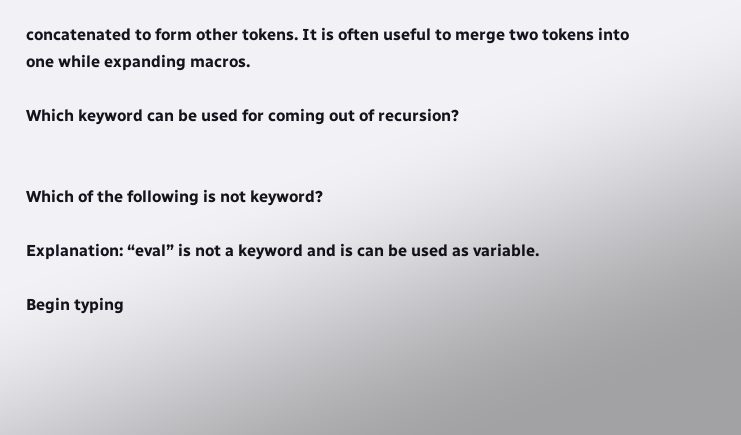concatenated to form other tokens. It is often useful to merge two tokens into one while expanding macros.

Which keyword can be used for coming out of recursion?


Which of the following is not keyword?

Explanation: “eval” is not a keyword and is can be used as variable.

Begin typing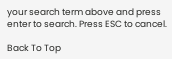your search term above and press enter to search. Press ESC to cancel.

Back To Top